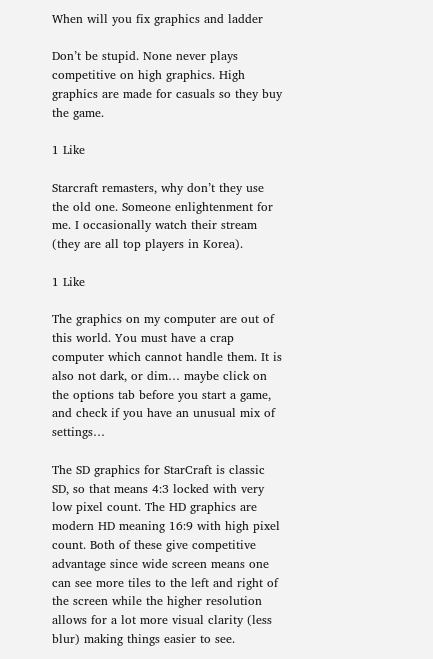When will you fix graphics and ladder

Don’t be stupid. None never plays competitive on high graphics. High graphics are made for casuals so they buy the game.

1 Like

Starcraft remasters, why don’t they use the old one. Someone enlightenment for me. I occasionally watch their stream (they are all top players in Korea).

1 Like

The graphics on my computer are out of this world. You must have a crap computer which cannot handle them. It is also not dark, or dim… maybe click on the options tab before you start a game, and check if you have an unusual mix of settings…

The SD graphics for StarCraft is classic SD, so that means 4:3 locked with very low pixel count. The HD graphics are modern HD meaning 16:9 with high pixel count. Both of these give competitive advantage since wide screen means one can see more tiles to the left and right of the screen while the higher resolution allows for a lot more visual clarity (less blur) making things easier to see.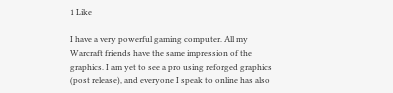1 Like

I have a very powerful gaming computer. All my Warcraft friends have the same impression of the graphics. I am yet to see a pro using reforged graphics (post release), and everyone I speak to online has also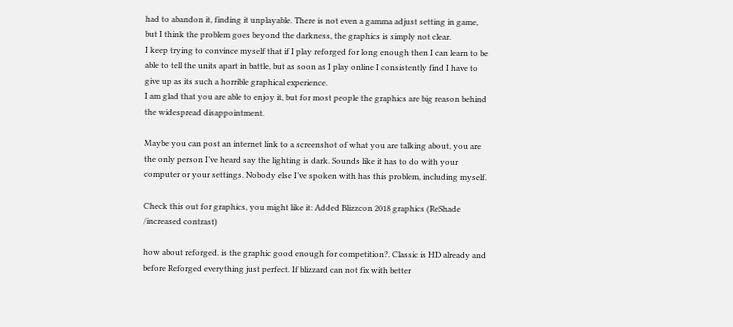had to abandon it, finding it unplayable. There is not even a gamma adjust setting in game, but I think the problem goes beyond the darkness, the graphics is simply not clear.
I keep trying to convince myself that if I play reforged for long enough then I can learn to be able to tell the units apart in battle, but as soon as I play online I consistently find I have to give up as its such a horrible graphical experience.
I am glad that you are able to enjoy it, but for most people the graphics are big reason behind the widespread disappointment.

Maybe you can post an internet link to a screenshot of what you are talking about, you are the only person I’ve heard say the lighting is dark. Sounds like it has to do with your computer or your settings. Nobody else I’ve spoken with has this problem, including myself.

Check this out for graphics, you might like it: Added Blizzcon 2018 graphics (ReShade /increased contrast)

how about reforged. is the graphic good enough for competition?. Classic is HD already and before Reforged everything just perfect. If blizzard can not fix with better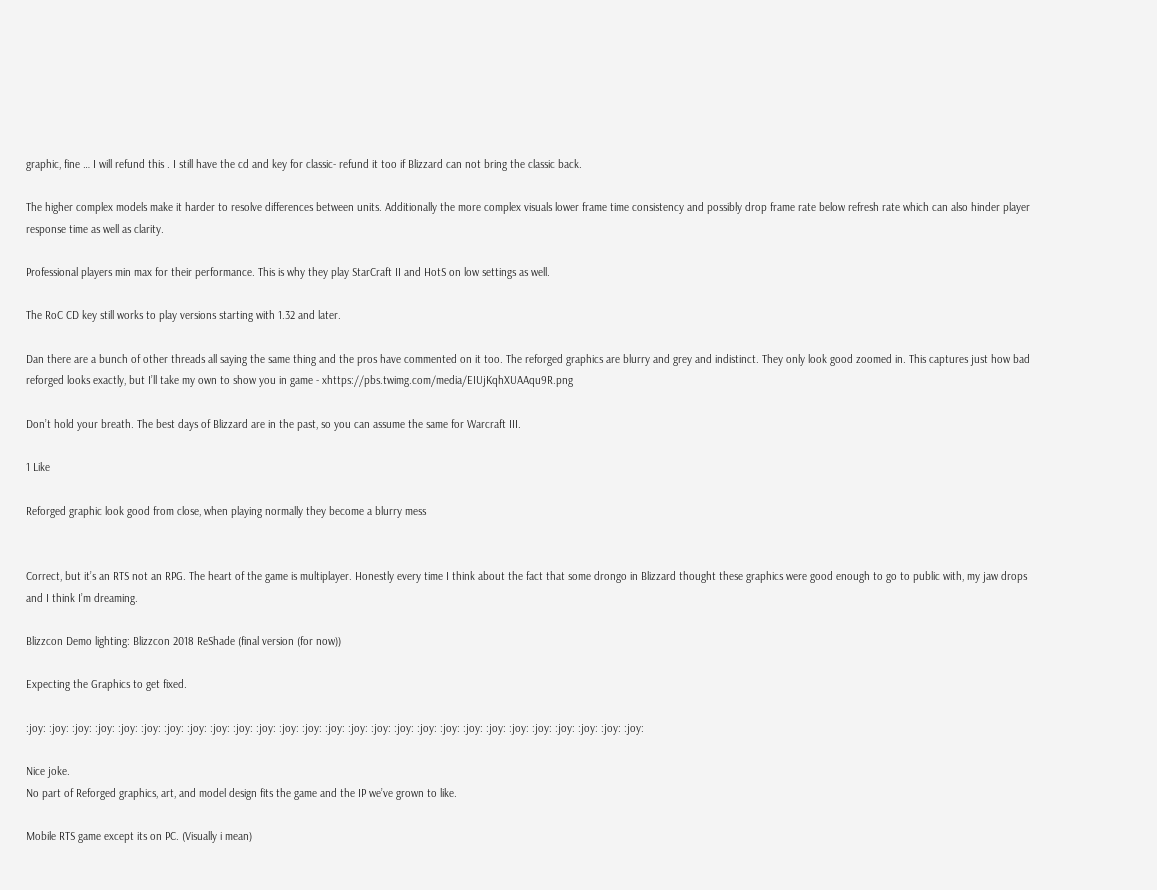graphic, fine … I will refund this . I still have the cd and key for classic- refund it too if Blizzard can not bring the classic back.

The higher complex models make it harder to resolve differences between units. Additionally the more complex visuals lower frame time consistency and possibly drop frame rate below refresh rate which can also hinder player response time as well as clarity.

Professional players min max for their performance. This is why they play StarCraft II and HotS on low settings as well.

The RoC CD key still works to play versions starting with 1.32 and later.

Dan there are a bunch of other threads all saying the same thing and the pros have commented on it too. The reforged graphics are blurry and grey and indistinct. They only look good zoomed in. This captures just how bad reforged looks exactly, but I’ll take my own to show you in game - xhttps://pbs.twimg.com/media/EIUjKqhXUAAqu9R.png

Don’t hold your breath. The best days of Blizzard are in the past, so you can assume the same for Warcraft III.

1 Like

Reforged graphic look good from close, when playing normally they become a blurry mess


Correct, but it’s an RTS not an RPG. The heart of the game is multiplayer. Honestly every time I think about the fact that some drongo in Blizzard thought these graphics were good enough to go to public with, my jaw drops and I think I’m dreaming.

Blizzcon Demo lighting: Blizzcon 2018 ReShade (final version (for now))

Expecting the Graphics to get fixed.

:joy: :joy: :joy: :joy: :joy: :joy: :joy: :joy: :joy: :joy: :joy: :joy: :joy: :joy: :joy: :joy: :joy: :joy: :joy: :joy: :joy: :joy: :joy: :joy: :joy: :joy: :joy:

Nice joke.
No part of Reforged graphics, art, and model design fits the game and the IP we’ve grown to like.

Mobile RTS game except its on PC. (Visually i mean)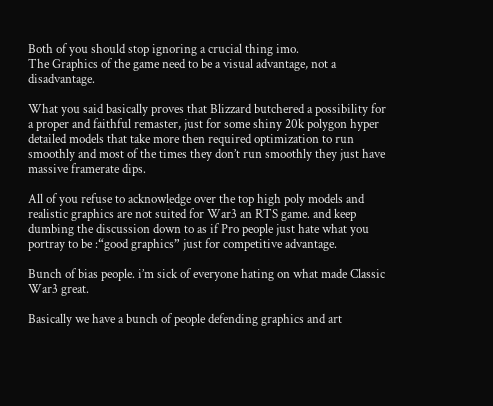Both of you should stop ignoring a crucial thing imo.
The Graphics of the game need to be a visual advantage, not a disadvantage.

What you said basically proves that Blizzard butchered a possibility for a proper and faithful remaster, just for some shiny 20k polygon hyper detailed models that take more then required optimization to run smoothly and most of the times they don’t run smoothly they just have massive framerate dips.

All of you refuse to acknowledge over the top high poly models and realistic graphics are not suited for War3 an RTS game. and keep dumbing the discussion down to as if Pro people just hate what you portray to be :“good graphics” just for competitive advantage.

Bunch of bias people. i’m sick of everyone hating on what made Classic War3 great.

Basically we have a bunch of people defending graphics and art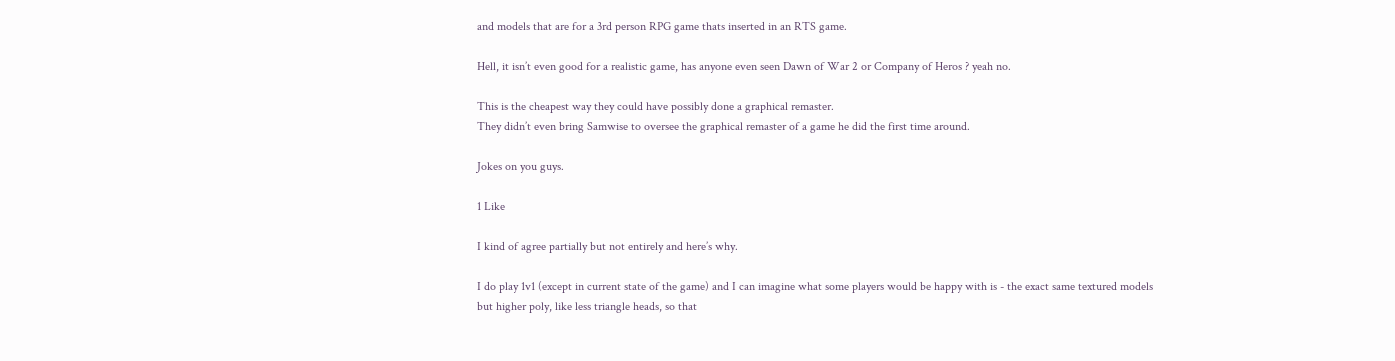and models that are for a 3rd person RPG game thats inserted in an RTS game.

Hell, it isn’t even good for a realistic game, has anyone even seen Dawn of War 2 or Company of Heros ? yeah no.

This is the cheapest way they could have possibly done a graphical remaster.
They didn’t even bring Samwise to oversee the graphical remaster of a game he did the first time around.

Jokes on you guys.

1 Like

I kind of agree partially but not entirely and here’s why.

I do play 1v1 (except in current state of the game) and I can imagine what some players would be happy with is - the exact same textured models but higher poly, like less triangle heads, so that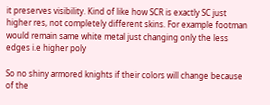it preserves visibility. Kind of like how SCR is exactly SC just higher res, not completely different skins. For example footman would remain same white metal just changing only the less edges i.e higher poly

So no shiny armored knights if their colors will change because of the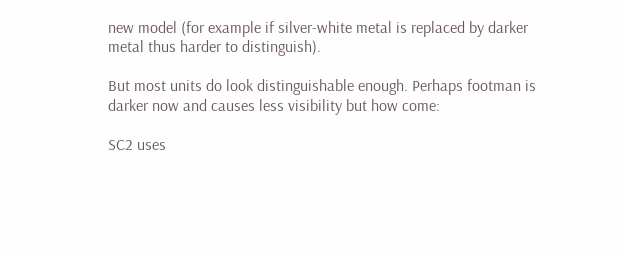new model (for example if silver-white metal is replaced by darker metal thus harder to distinguish).

But most units do look distinguishable enough. Perhaps footman is darker now and causes less visibility but how come:

SC2 uses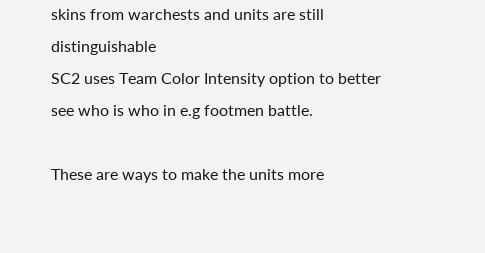skins from warchests and units are still distinguishable
SC2 uses Team Color Intensity option to better see who is who in e.g footmen battle.

These are ways to make the units more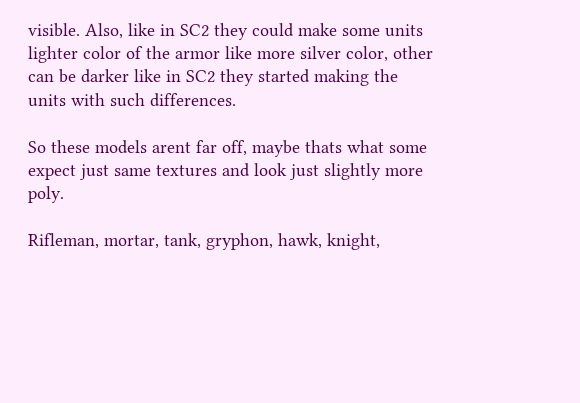visible. Also, like in SC2 they could make some units lighter color of the armor like more silver color, other can be darker like in SC2 they started making the units with such differences.

So these models arent far off, maybe thats what some expect just same textures and look just slightly more poly.

Rifleman, mortar, tank, gryphon, hawk, knight,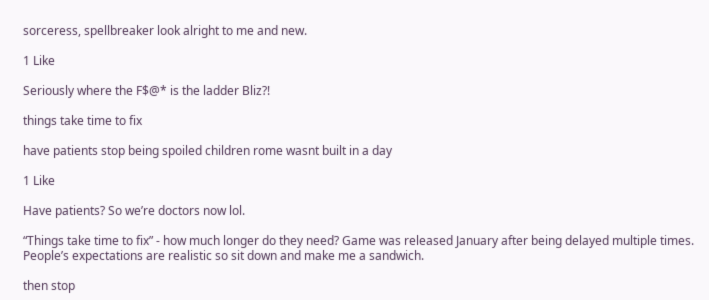sorceress, spellbreaker look alright to me and new.

1 Like

Seriously where the F$@* is the ladder Bliz?!

things take time to fix

have patients stop being spoiled children rome wasnt built in a day

1 Like

Have patients? So we’re doctors now lol.

“Things take time to fix” - how much longer do they need? Game was released January after being delayed multiple times. People’s expectations are realistic so sit down and make me a sandwich.

then stop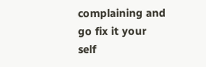complaining and go fix it your self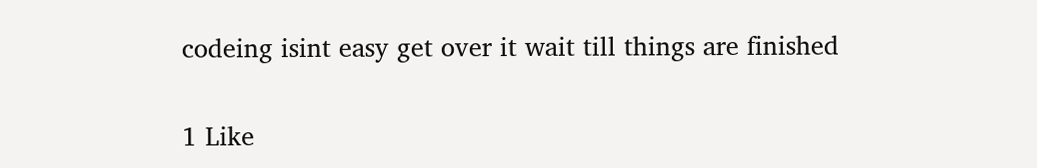codeing isint easy get over it wait till things are finished

1 Like